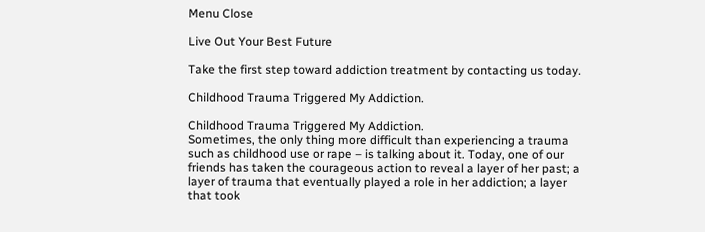Menu Close

Live Out Your Best Future

Take the first step toward addiction treatment by contacting us today.

Childhood Trauma Triggered My Addiction.

Childhood Trauma Triggered My Addiction.
Sometimes, the only thing more difficult than experiencing a trauma such as childhood use or rape – is talking about it. Today, one of our friends has taken the courageous action to reveal a layer of her past; a layer of trauma that eventually played a role in her addiction; a layer that took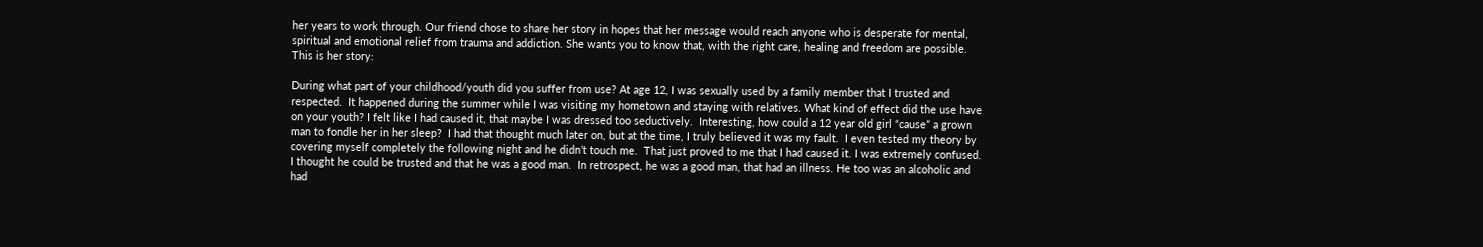her years to work through. Our friend chose to share her story in hopes that her message would reach anyone who is desperate for mental, spiritual and emotional relief from trauma and addiction. She wants you to know that, with the right care, healing and freedom are possible. This is her story:

During what part of your childhood/youth did you suffer from use? At age 12, I was sexually used by a family member that I trusted and respected.  It happened during the summer while I was visiting my hometown and staying with relatives. What kind of effect did the use have on your youth? I felt like I had caused it, that maybe I was dressed too seductively.  Interesting, how could a 12 year old girl “cause” a grown man to fondle her in her sleep?  I had that thought much later on, but at the time, I truly believed it was my fault.  I even tested my theory by covering myself completely the following night and he didn’t touch me.  That just proved to me that I had caused it. I was extremely confused.  I thought he could be trusted and that he was a good man.  In retrospect, he was a good man, that had an illness. He too was an alcoholic and had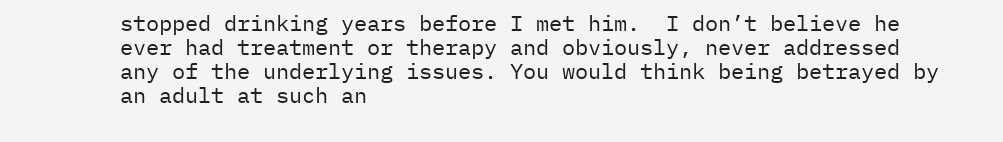stopped drinking years before I met him.  I don’t believe he ever had treatment or therapy and obviously, never addressed any of the underlying issues. You would think being betrayed by an adult at such an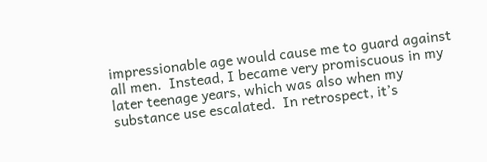impressionable age would cause me to guard against all men.  Instead, I became very promiscuous in my later teenage years, which was also when my substance use escalated.  In retrospect, it’s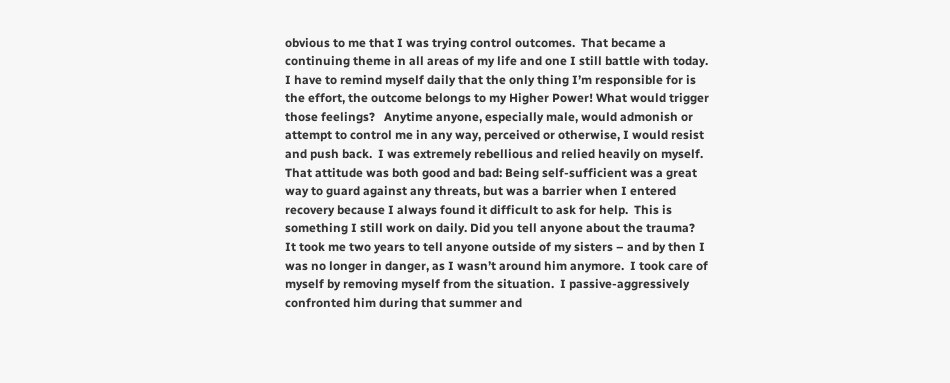obvious to me that I was trying control outcomes.  That became a continuing theme in all areas of my life and one I still battle with today.  I have to remind myself daily that the only thing I’m responsible for is the effort, the outcome belongs to my Higher Power! What would trigger those feelings?   Anytime anyone, especially male, would admonish or attempt to control me in any way, perceived or otherwise, I would resist and push back.  I was extremely rebellious and relied heavily on myself.  That attitude was both good and bad: Being self-sufficient was a great way to guard against any threats, but was a barrier when I entered recovery because I always found it difficult to ask for help.  This is something I still work on daily. Did you tell anyone about the trauma?   It took me two years to tell anyone outside of my sisters – and by then I was no longer in danger, as I wasn’t around him anymore.  I took care of myself by removing myself from the situation.  I passive-aggressively confronted him during that summer and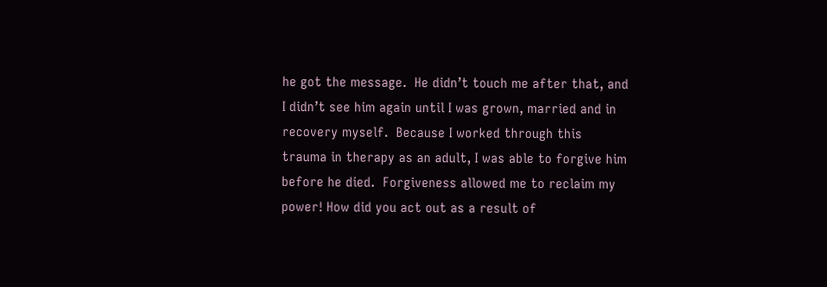he got the message.  He didn’t touch me after that, and I didn’t see him again until I was grown, married and in recovery myself.  Because I worked through this trauma in therapy as an adult, I was able to forgive him before he died.  Forgiveness allowed me to reclaim my power! How did you act out as a result of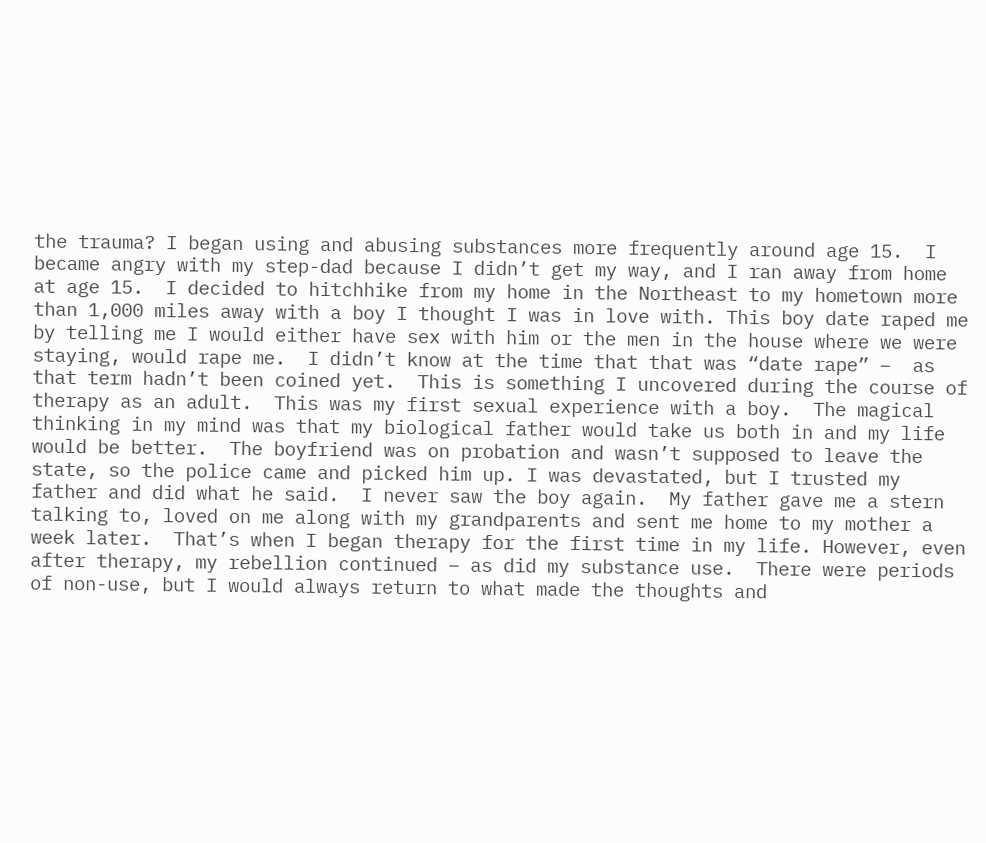the trauma? I began using and abusing substances more frequently around age 15.  I became angry with my step-dad because I didn’t get my way, and I ran away from home at age 15.  I decided to hitchhike from my home in the Northeast to my hometown more than 1,000 miles away with a boy I thought I was in love with. This boy date raped me by telling me I would either have sex with him or the men in the house where we were staying, would rape me.  I didn’t know at the time that that was “date rape” –  as that term hadn’t been coined yet.  This is something I uncovered during the course of therapy as an adult.  This was my first sexual experience with a boy.  The magical thinking in my mind was that my biological father would take us both in and my life would be better.  The boyfriend was on probation and wasn’t supposed to leave the state, so the police came and picked him up. I was devastated, but I trusted my father and did what he said.  I never saw the boy again.  My father gave me a stern talking to, loved on me along with my grandparents and sent me home to my mother a week later.  That’s when I began therapy for the first time in my life. However, even after therapy, my rebellion continued – as did my substance use.  There were periods of non-use, but I would always return to what made the thoughts and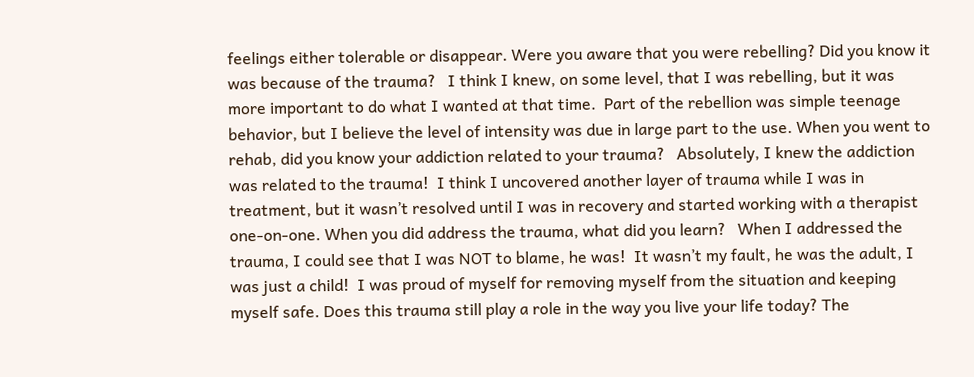feelings either tolerable or disappear. Were you aware that you were rebelling? Did you know it was because of the trauma?   I think I knew, on some level, that I was rebelling, but it was more important to do what I wanted at that time.  Part of the rebellion was simple teenage behavior, but I believe the level of intensity was due in large part to the use. When you went to rehab, did you know your addiction related to your trauma?   Absolutely, I knew the addiction was related to the trauma!  I think I uncovered another layer of trauma while I was in treatment, but it wasn’t resolved until I was in recovery and started working with a therapist one-on-one. When you did address the trauma, what did you learn?   When I addressed the trauma, I could see that I was NOT to blame, he was!  It wasn’t my fault, he was the adult, I was just a child!  I was proud of myself for removing myself from the situation and keeping myself safe. Does this trauma still play a role in the way you live your life today? The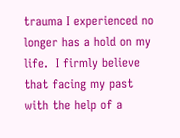trauma I experienced no longer has a hold on my life.  I firmly believe that facing my past with the help of a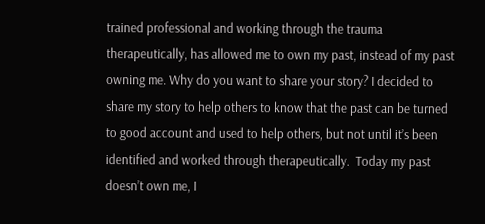trained professional and working through the trauma therapeutically, has allowed me to own my past, instead of my past owning me. Why do you want to share your story? I decided to share my story to help others to know that the past can be turned to good account and used to help others, but not until it’s been identified and worked through therapeutically.  Today my past doesn’t own me, I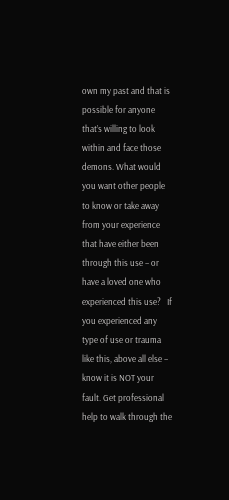own my past and that is possible for anyone that’s willing to look within and face those demons. What would you want other people to know or take away from your experience that have either been through this use – or have a loved one who experienced this use?   If you experienced any type of use or trauma like this, above all else – know it is NOT your fault. Get professional help to walk through the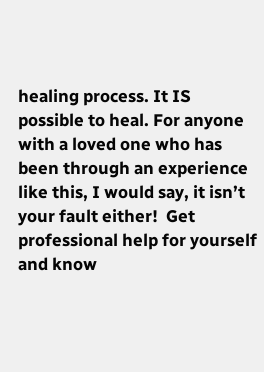healing process. It IS possible to heal. For anyone with a loved one who has been through an experience like this, I would say, it isn’t your fault either!  Get professional help for yourself and know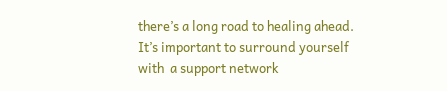there’s a long road to healing ahead.  It’s important to surround yourself with  a support network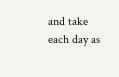and take each day as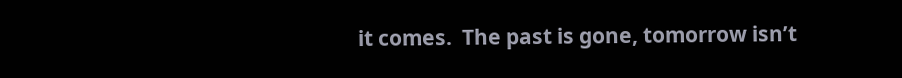it comes.  The past is gone, tomorrow isn’t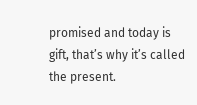promised and today is gift, that’s why it’s called the present.